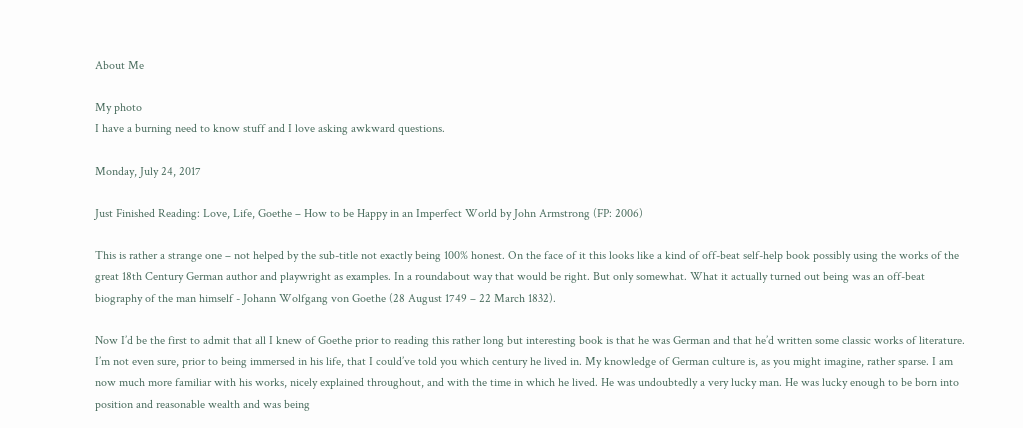About Me

My photo
I have a burning need to know stuff and I love asking awkward questions.

Monday, July 24, 2017

Just Finished Reading: Love, Life, Goethe – How to be Happy in an Imperfect World by John Armstrong (FP: 2006)

This is rather a strange one – not helped by the sub-title not exactly being 100% honest. On the face of it this looks like a kind of off-beat self-help book possibly using the works of the great 18th Century German author and playwright as examples. In a roundabout way that would be right. But only somewhat. What it actually turned out being was an off-beat biography of the man himself - Johann Wolfgang von Goethe (28 August 1749 – 22 March 1832).

Now I’d be the first to admit that all I knew of Goethe prior to reading this rather long but interesting book is that he was German and that he’d written some classic works of literature. I’m not even sure, prior to being immersed in his life, that I could’ve told you which century he lived in. My knowledge of German culture is, as you might imagine, rather sparse. I am now much more familiar with his works, nicely explained throughout, and with the time in which he lived. He was undoubtedly a very lucky man. He was lucky enough to be born into position and reasonable wealth and was being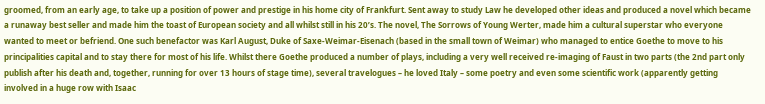groomed, from an early age, to take up a position of power and prestige in his home city of Frankfurt. Sent away to study Law he developed other ideas and produced a novel which became a runaway best seller and made him the toast of European society and all whilst still in his 20’s. The novel, The Sorrows of Young Werter, made him a cultural superstar who everyone wanted to meet or befriend. One such benefactor was Karl August, Duke of Saxe-Weimar-Eisenach (based in the small town of Weimar) who managed to entice Goethe to move to his principalities capital and to stay there for most of his life. Whilst there Goethe produced a number of plays, including a very well received re-imaging of Faust in two parts (the 2nd part only publish after his death and, together, running for over 13 hours of stage time), several travelogues – he loved Italy – some poetry and even some scientific work (apparently getting involved in a huge row with Isaac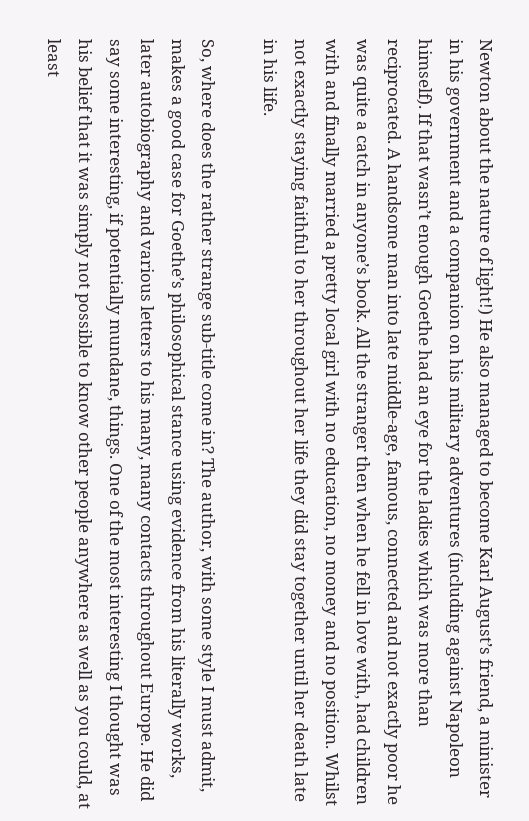Newton about the nature of light!) He also managed to become Karl August’s friend, a minister in his government and a companion on his military adventures (including against Napoleon himself). If that wasn’t enough Goethe had an eye for the ladies which was more than reciprocated. A handsome man into late middle-age, famous, connected and not exactly poor he was quite a catch in anyone’s book. All the stranger then when he fell in love with, had children with and finally married a pretty local girl with no education, no money and no position. Whilst not exactly staying faithful to her throughout her life they did stay together until her death late in his life.

So, where does the rather strange sub-title come in? The author, with some style I must admit, makes a good case for Goethe’s philosophical stance using evidence from his literally works, later autobiography and various letters to his many, many contacts throughout Europe. He did say some interesting, if potentially mundane, things. One of the most interesting I thought was his belief that it was simply not possible to know other people anywhere as well as you could, at least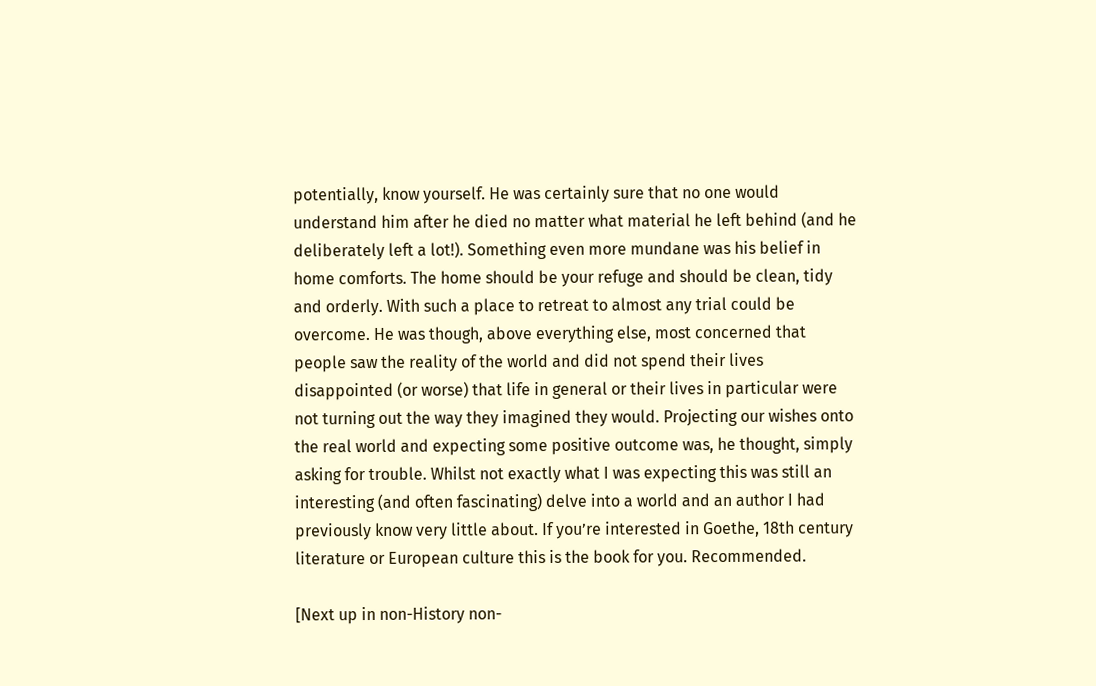potentially, know yourself. He was certainly sure that no one would understand him after he died no matter what material he left behind (and he deliberately left a lot!). Something even more mundane was his belief in home comforts. The home should be your refuge and should be clean, tidy and orderly. With such a place to retreat to almost any trial could be overcome. He was though, above everything else, most concerned that people saw the reality of the world and did not spend their lives disappointed (or worse) that life in general or their lives in particular were not turning out the way they imagined they would. Projecting our wishes onto the real world and expecting some positive outcome was, he thought, simply asking for trouble. Whilst not exactly what I was expecting this was still an interesting (and often fascinating) delve into a world and an author I had previously know very little about. If you’re interested in Goethe, 18th century literature or European culture this is the book for you. Recommended.

[Next up in non-History non-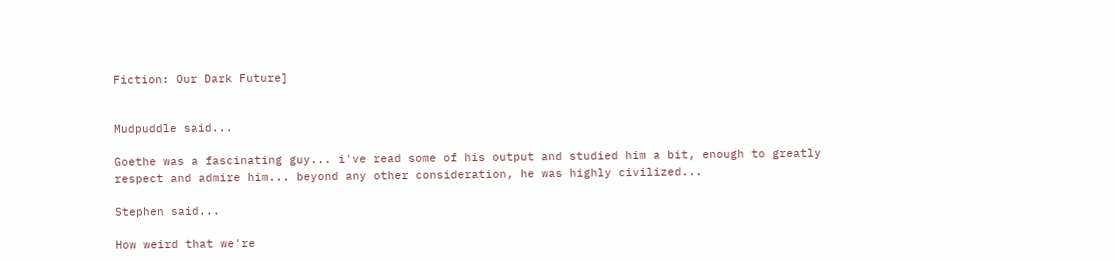Fiction: Our Dark Future]


Mudpuddle said...

Goethe was a fascinating guy... i've read some of his output and studied him a bit, enough to greatly respect and admire him... beyond any other consideration, he was highly civilized...

Stephen said...

How weird that we're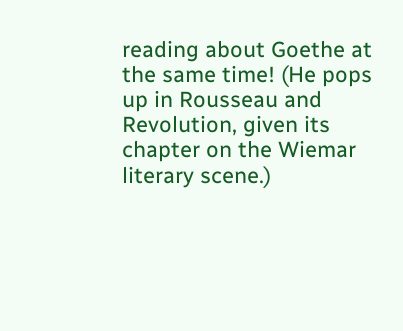reading about Goethe at the same time! (He pops up in Rousseau and Revolution, given its chapter on the Wiemar literary scene.)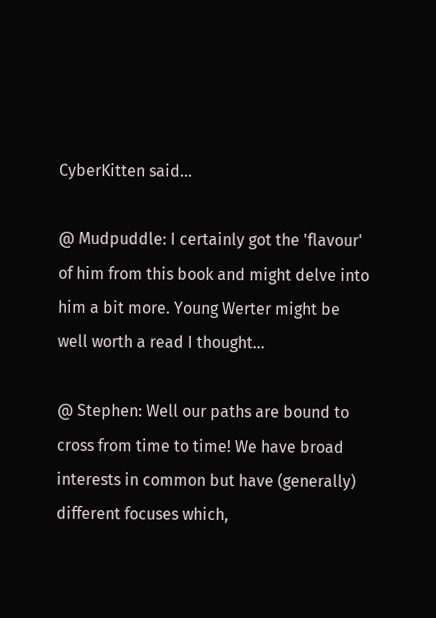CyberKitten said...

@ Mudpuddle: I certainly got the 'flavour' of him from this book and might delve into him a bit more. Young Werter might be well worth a read I thought...

@ Stephen: Well our paths are bound to cross from time to time! We have broad interests in common but have (generally) different focuses which,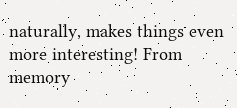naturally, makes things even more interesting! From memory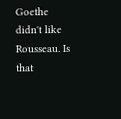Goethe didn't like Rousseau. Is that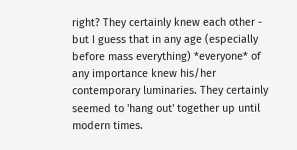right? They certainly knew each other - but I guess that in any age (especially before mass everything) *everyone* of any importance knew his/her contemporary luminaries. They certainly seemed to 'hang out' together up until modern times.